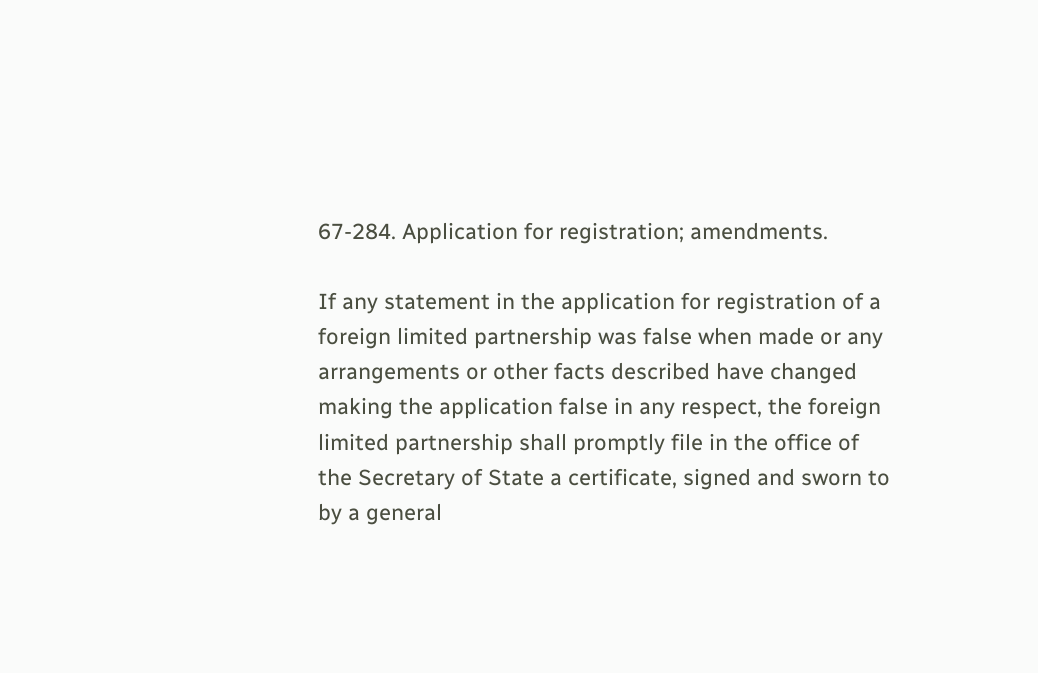67-284. Application for registration; amendments.

If any statement in the application for registration of a foreign limited partnership was false when made or any arrangements or other facts described have changed making the application false in any respect, the foreign limited partnership shall promptly file in the office of the Secretary of State a certificate, signed and sworn to by a general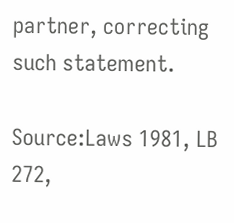partner, correcting such statement.

Source:Laws 1981, LB 272,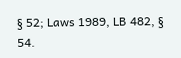§ 52; Laws 1989, LB 482, § 54.